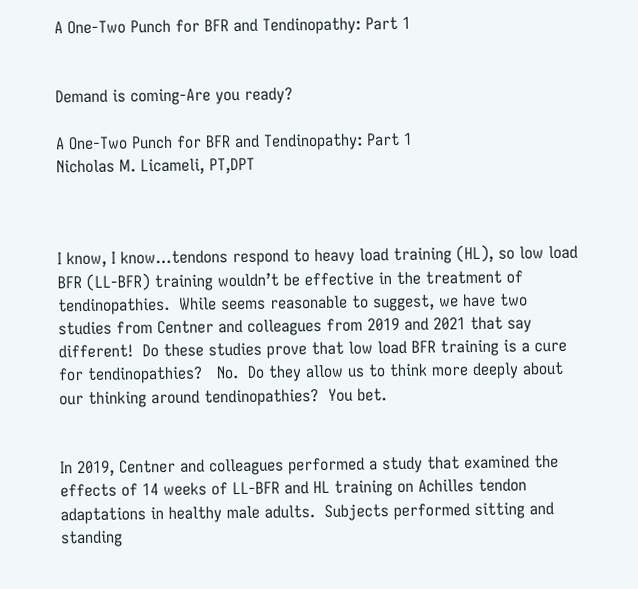A One-Two Punch for BFR and Tendinopathy: Part 1


Demand is coming-Are you ready?

A One-Two Punch for BFR and Tendinopathy: Part 1
Nicholas M. Licameli, PT,DPT



I know, I know…tendons respond to heavy load training (HL), so low load BFR (LL-BFR) training wouldn’t be effective in the treatment of tendinopathies.  While seems reasonable to suggest, we have two studies from Centner and colleagues from 2019 and 2021 that say different!  Do these studies prove that low load BFR training is a cure for tendinopathies?   No.  Do they allow us to think more deeply about our thinking around tendinopathies?  You bet.


In 2019, Centner and colleagues performed a study that examined the effects of 14 weeks of LL-BFR and HL training on Achilles tendon adaptations in healthy male adults.  Subjects performed sitting and standing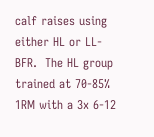calf raises using either HL or LL-BFR.  The HL group trained at 70-85% 1RM with a 3x 6-12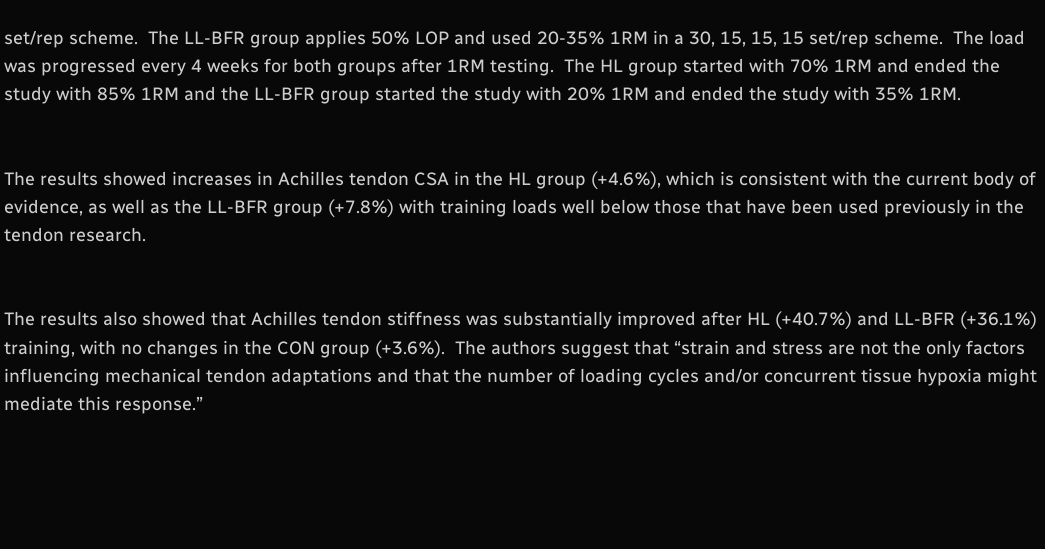set/rep scheme.  The LL-BFR group applies 50% LOP and used 20-35% 1RM in a 30, 15, 15, 15 set/rep scheme.  The load was progressed every 4 weeks for both groups after 1RM testing.  The HL group started with 70% 1RM and ended the study with 85% 1RM and the LL-BFR group started the study with 20% 1RM and ended the study with 35% 1RM.


The results showed increases in Achilles tendon CSA in the HL group (+4.6%), which is consistent with the current body of evidence, as well as the LL-BFR group (+7.8%) with training loads well below those that have been used previously in the tendon research.


The results also showed that Achilles tendon stiffness was substantially improved after HL (+40.7%) and LL-BFR (+36.1%) training, with no changes in the CON group (+3.6%).  The authors suggest that “strain and stress are not the only factors influencing mechanical tendon adaptations and that the number of loading cycles and/or concurrent tissue hypoxia might mediate this response.”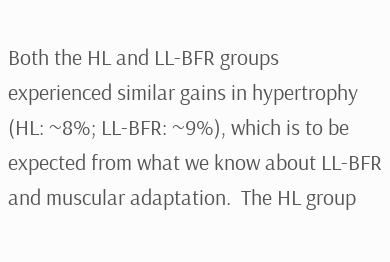Both the HL and LL-BFR groups experienced similar gains in hypertrophy (HL: ~8%; LL-BFR: ~9%), which is to be expected from what we know about LL-BFR and muscular adaptation.  The HL group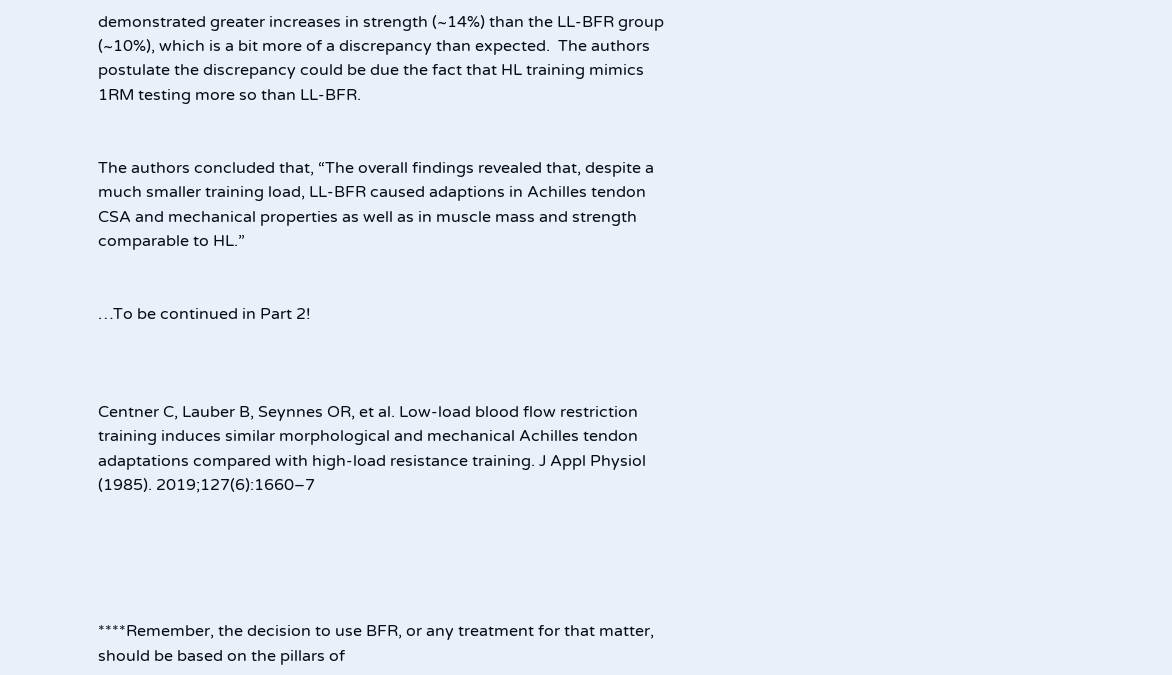demonstrated greater increases in strength (~14%) than the LL-BFR group (~10%), which is a bit more of a discrepancy than expected.  The authors postulate the discrepancy could be due the fact that HL training mimics 1RM testing more so than LL-BFR.


The authors concluded that, “The overall findings revealed that, despite a much smaller training load, LL-BFR caused adaptions in Achilles tendon CSA and mechanical properties as well as in muscle mass and strength comparable to HL.”


…To be continued in Part 2!



Centner C, Lauber B, Seynnes OR, et al. Low-load blood flow restriction training induces similar morphological and mechanical Achilles tendon adaptations compared with high-load resistance training. J Appl Physiol (1985). 2019;127(6):1660–7





****Remember, the decision to use BFR, or any treatment for that matter, should be based on the pillars of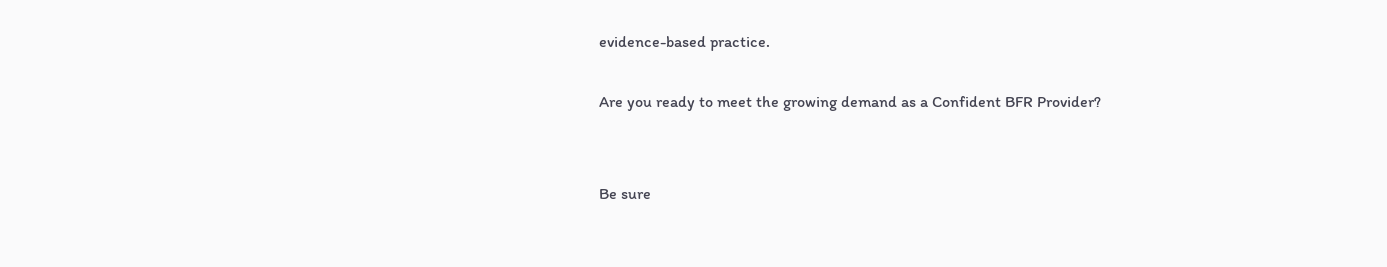evidence-based practice.

Are you ready to meet the growing demand as a Confident BFR Provider?


Be sure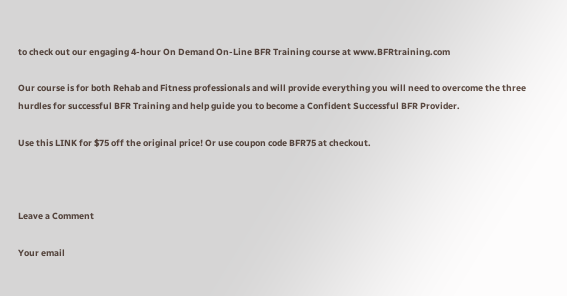to check out our engaging 4-hour On Demand On-Line BFR Training course at www.BFRtraining.com

Our course is for both Rehab and Fitness professionals and will provide everything you will need to overcome the three hurdles for successful BFR Training and help guide you to become a Confident Successful BFR Provider.

Use this LINK for $75 off the original price! Or use coupon code BFR75 at checkout.



Leave a Comment

Your email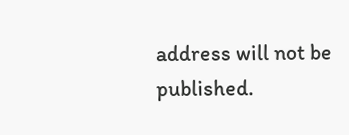address will not be published.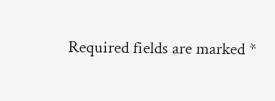Required fields are marked *